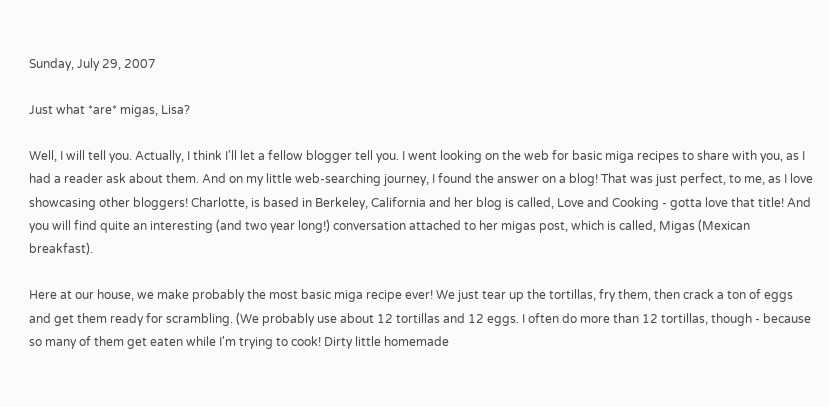Sunday, July 29, 2007

Just what *are* migas, Lisa?

Well, I will tell you. Actually, I think I'll let a fellow blogger tell you. I went looking on the web for basic miga recipes to share with you, as I had a reader ask about them. And on my little web-searching journey, I found the answer on a blog! That was just perfect, to me, as I love showcasing other bloggers! Charlotte, is based in Berkeley, California and her blog is called, Love and Cooking - gotta love that title! And you will find quite an interesting (and two year long!) conversation attached to her migas post, which is called, Migas (Mexican breakfast).

Here at our house, we make probably the most basic miga recipe ever! We just tear up the tortillas, fry them, then crack a ton of eggs and get them ready for scrambling. (We probably use about 12 tortillas and 12 eggs. I often do more than 12 tortillas, though - because so many of them get eaten while I'm trying to cook! Dirty little homemade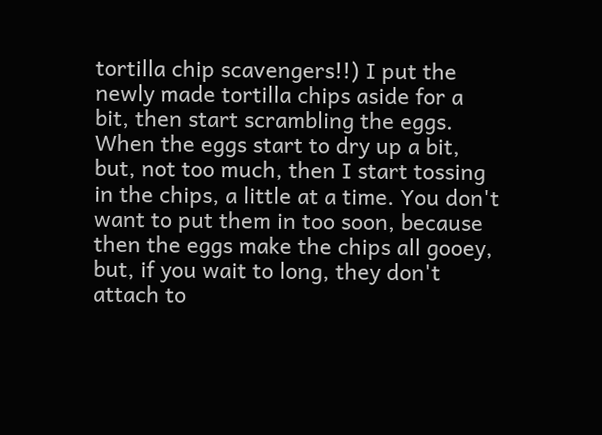tortilla chip scavengers!!) I put the newly made tortilla chips aside for a bit, then start scrambling the eggs. When the eggs start to dry up a bit, but, not too much, then I start tossing in the chips, a little at a time. You don't want to put them in too soon, because then the eggs make the chips all gooey, but, if you wait to long, they don't attach to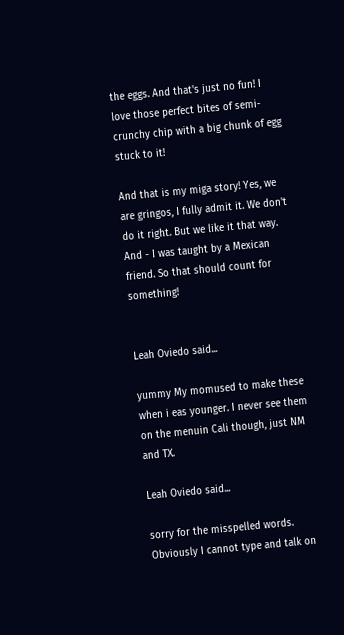the eggs. And that's just no fun! I love those perfect bites of semi-crunchy chip with a big chunk of egg stuck to it!

And that is my miga story! Yes, we are gringos, I fully admit it. We don't do it right. But we like it that way. And - I was taught by a Mexican friend. So that should count for something!


Leah Oviedo said...

yummy My momused to make these when i eas younger. I never see them on the menuin Cali though, just NM and TX.

Leah Oviedo said...

sorry for the misspelled words. Obviously I cannot type and talk on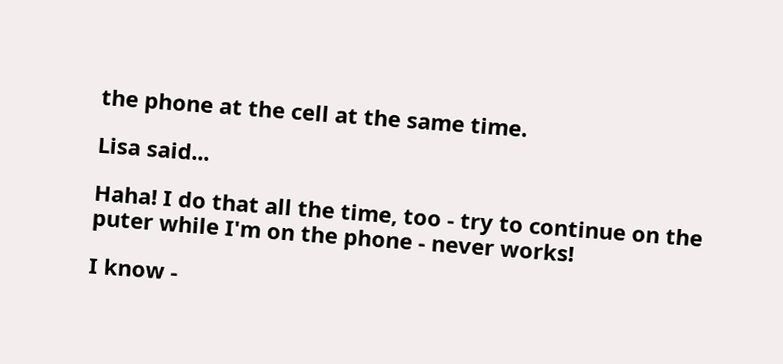the phone at the cell at the same time.

Lisa said...

Haha! I do that all the time, too - try to continue on the puter while I'm on the phone - never works!

I know -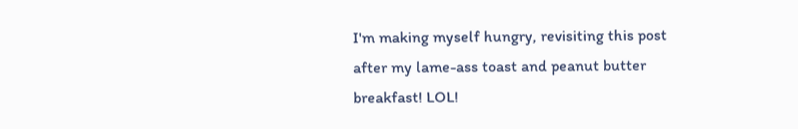I'm making myself hungry, revisiting this post after my lame-ass toast and peanut butter breakfast! LOL!